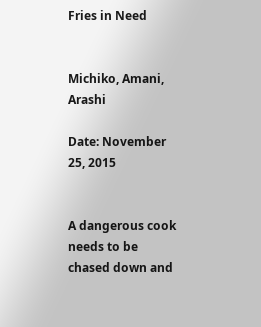Fries in Need


Michiko, Amani, Arashi

Date: November 25, 2015


A dangerous cook needs to be chased down and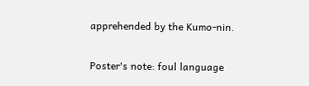apprehended by the Kumo-nin.

Poster's note: foul language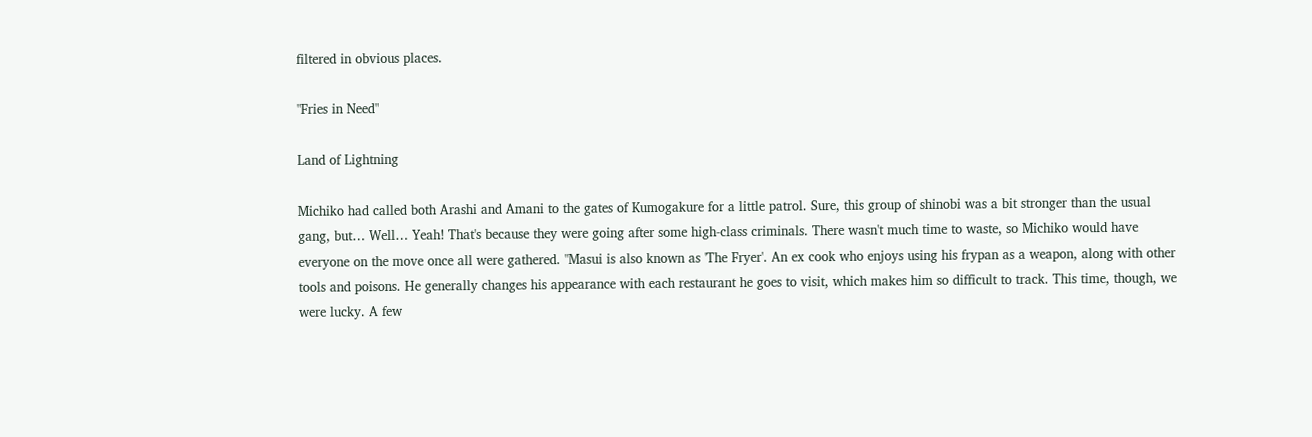filtered in obvious places.

"Fries in Need"

Land of Lightning

Michiko had called both Arashi and Amani to the gates of Kumogakure for a little patrol. Sure, this group of shinobi was a bit stronger than the usual gang, but… Well… Yeah! That's because they were going after some high-class criminals. There wasn't much time to waste, so Michiko would have everyone on the move once all were gathered. "Masui is also known as 'The Fryer'. An ex cook who enjoys using his frypan as a weapon, along with other tools and poisons. He generally changes his appearance with each restaurant he goes to visit, which makes him so difficult to track. This time, though, we were lucky. A few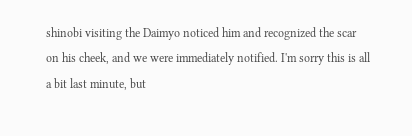shinobi visiting the Daimyo noticed him and recognized the scar on his cheek, and we were immediately notified. I'm sorry this is all a bit last minute, but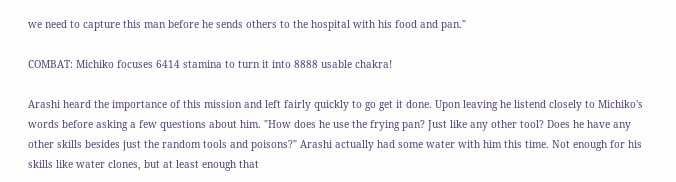we need to capture this man before he sends others to the hospital with his food and pan."

COMBAT: Michiko focuses 6414 stamina to turn it into 8888 usable chakra!

Arashi heard the importance of this mission and left fairly quickly to go get it done. Upon leaving he listend closely to Michiko's words before asking a few questions about him. "How does he use the frying pan? Just like any other tool? Does he have any other skills besides just the random tools and poisons?" Arashi actually had some water with him this time. Not enough for his skills like water clones, but at least enough that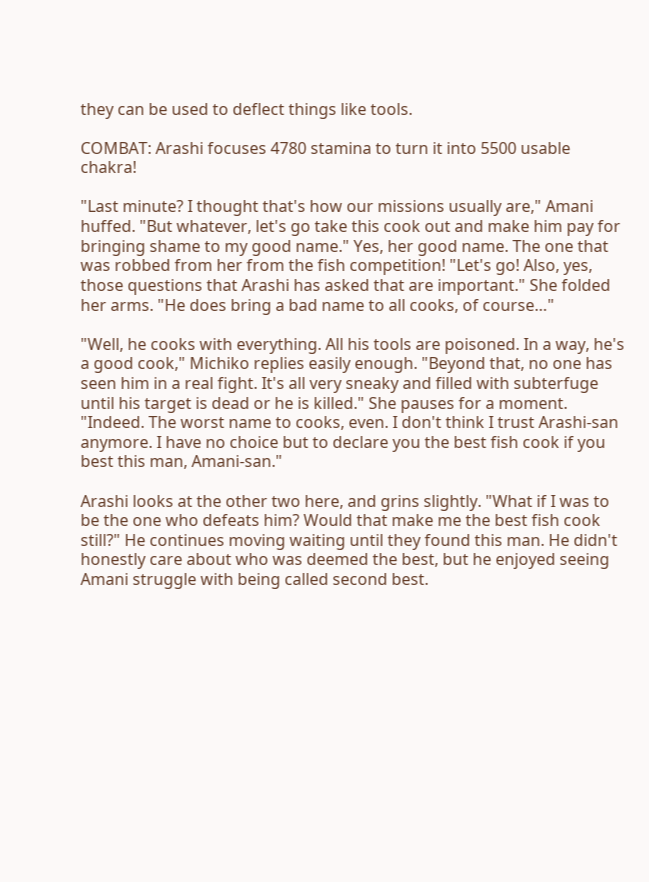they can be used to deflect things like tools.

COMBAT: Arashi focuses 4780 stamina to turn it into 5500 usable chakra!

"Last minute? I thought that's how our missions usually are," Amani huffed. "But whatever, let's go take this cook out and make him pay for bringing shame to my good name." Yes, her good name. The one that was robbed from her from the fish competition! "Let's go! Also, yes, those questions that Arashi has asked that are important." She folded her arms. "He does bring a bad name to all cooks, of course…"

"Well, he cooks with everything. All his tools are poisoned. In a way, he's a good cook," Michiko replies easily enough. "Beyond that, no one has seen him in a real fight. It's all very sneaky and filled with subterfuge until his target is dead or he is killed." She pauses for a moment. "Indeed. The worst name to cooks, even. I don't think I trust Arashi-san anymore. I have no choice but to declare you the best fish cook if you best this man, Amani-san."

Arashi looks at the other two here, and grins slightly. "What if I was to be the one who defeats him? Would that make me the best fish cook still?" He continues moving waiting until they found this man. He didn't honestly care about who was deemed the best, but he enjoyed seeing Amani struggle with being called second best.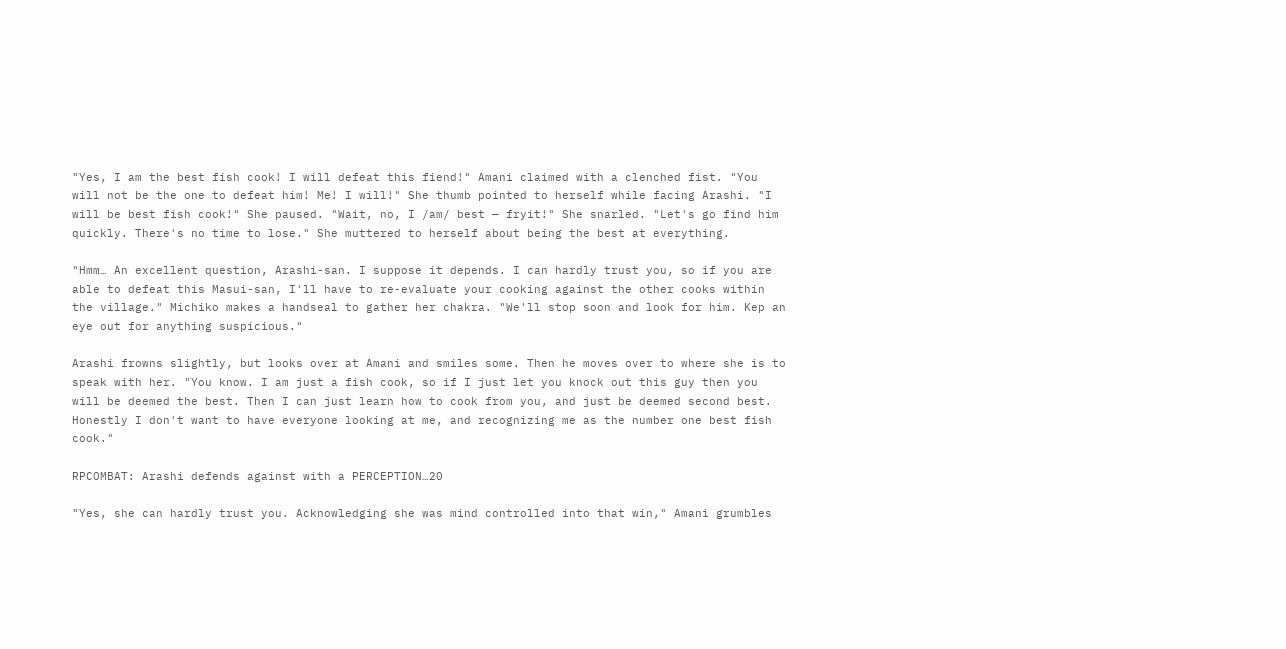"Yes, I am the best fish cook! I will defeat this fiend!" Amani claimed with a clenched fist. "You will not be the one to defeat him! Me! I will!" She thumb pointed to herself while facing Arashi. "I will be best fish cook!" She paused. "Wait, no, I /am/ best — fryit!" She snarled. "Let's go find him quickly. There's no time to lose." She muttered to herself about being the best at everything.

"Hmm… An excellent question, Arashi-san. I suppose it depends. I can hardly trust you, so if you are able to defeat this Masui-san, I'll have to re-evaluate your cooking against the other cooks within the village." Michiko makes a handseal to gather her chakra. "We'll stop soon and look for him. Kep an eye out for anything suspicious."

Arashi frowns slightly, but looks over at Amani and smiles some. Then he moves over to where she is to speak with her. "You know. I am just a fish cook, so if I just let you knock out this guy then you will be deemed the best. Then I can just learn how to cook from you, and just be deemed second best. Honestly I don't want to have everyone looking at me, and recognizing me as the number one best fish cook."

RPCOMBAT: Arashi defends against with a PERCEPTION…20

"Yes, she can hardly trust you. Acknowledging she was mind controlled into that win," Amani grumbles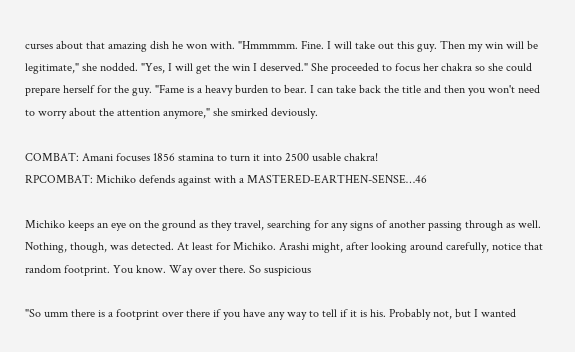curses about that amazing dish he won with. "Hmmmmm. Fine. I will take out this guy. Then my win will be legitimate," she nodded. "Yes, I will get the win I deserved." She proceeded to focus her chakra so she could prepare herself for the guy. "Fame is a heavy burden to bear. I can take back the title and then you won't need to worry about the attention anymore," she smirked deviously.

COMBAT: Amani focuses 1856 stamina to turn it into 2500 usable chakra!
RPCOMBAT: Michiko defends against with a MASTERED-EARTHEN-SENSE…46

Michiko keeps an eye on the ground as they travel, searching for any signs of another passing through as well. Nothing, though, was detected. At least for Michiko. Arashi might, after looking around carefully, notice that random footprint. You know. Way over there. So suspicious

"So umm there is a footprint over there if you have any way to tell if it is his. Probably not, but I wanted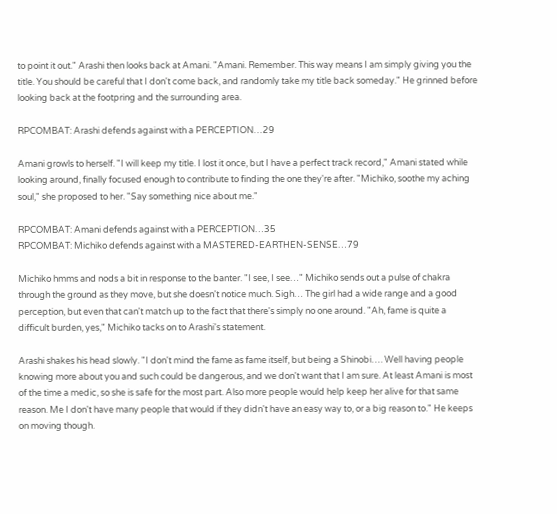to point it out." Arashi then looks back at Amani. "Amani. Remember. This way means I am simply giving you the title. You should be careful that I don't come back, and randomly take my title back someday." He grinned before looking back at the footpring and the surrounding area.

RPCOMBAT: Arashi defends against with a PERCEPTION…29

Amani growls to herself. "I will keep my title. I lost it once, but I have a perfect track record," Amani stated while looking around, finally focused enough to contribute to finding the one they're after. "Michiko, soothe my aching soul," she proposed to her. "Say something nice about me."

RPCOMBAT: Amani defends against with a PERCEPTION…35
RPCOMBAT: Michiko defends against with a MASTERED-EARTHEN-SENSE…79

Michiko hmms and nods a bit in response to the banter. "I see, I see…" Michiko sends out a pulse of chakra through the ground as they move, but she doesn't notice much. Sigh… The girl had a wide range and a good perception, but even that can't match up to the fact that there's simply no one around. "Ah, fame is quite a difficult burden, yes," Michiko tacks on to Arashi's statement.

Arashi shakes his head slowly. "I don't mind the fame as fame itself, but being a Shinobi…. Well having people knowing more about you and such could be dangerous, and we don't want that I am sure. At least Amani is most of the time a medic, so she is safe for the most part. Also more people would help keep her alive for that same reason. Me I don't have many people that would if they didn't have an easy way to, or a big reason to." He keeps on moving though.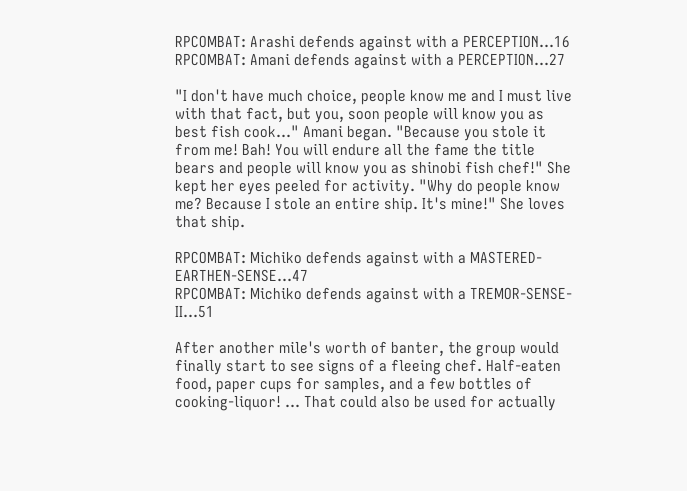RPCOMBAT: Arashi defends against with a PERCEPTION…16
RPCOMBAT: Amani defends against with a PERCEPTION…27

"I don't have much choice, people know me and I must live with that fact, but you, soon people will know you as best fish cook…" Amani began. "Because you stole it from me! Bah! You will endure all the fame the title bears and people will know you as shinobi fish chef!" She kept her eyes peeled for activity. "Why do people know me? Because I stole an entire ship. It's mine!" She loves that ship.

RPCOMBAT: Michiko defends against with a MASTERED-EARTHEN-SENSE…47
RPCOMBAT: Michiko defends against with a TREMOR-SENSE-II…51

After another mile's worth of banter, the group would finally start to see signs of a fleeing chef. Half-eaten food, paper cups for samples, and a few bottles of cooking-liquor! … That could also be used for actually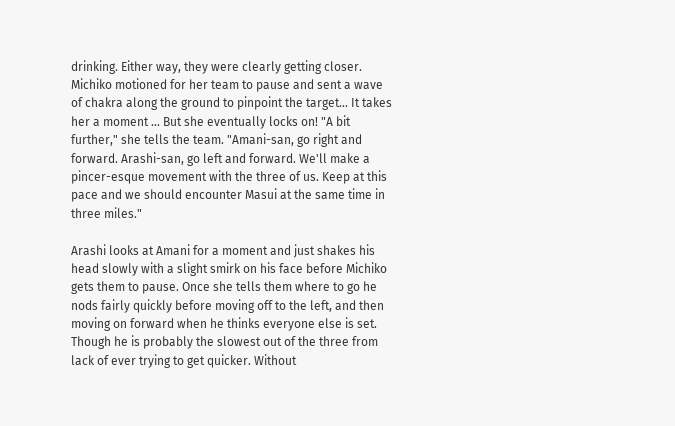drinking. Either way, they were clearly getting closer. Michiko motioned for her team to pause and sent a wave of chakra along the ground to pinpoint the target… It takes her a moment … But she eventually locks on! "A bit further," she tells the team. "Amani-san, go right and forward. Arashi-san, go left and forward. We'll make a pincer-esque movement with the three of us. Keep at this pace and we should encounter Masui at the same time in three miles."

Arashi looks at Amani for a moment and just shakes his head slowly with a slight smirk on his face before Michiko gets them to pause. Once she tells them where to go he nods fairly quickly before moving off to the left, and then moving on forward when he thinks everyone else is set. Though he is probably the slowest out of the three from lack of ever trying to get quicker. Without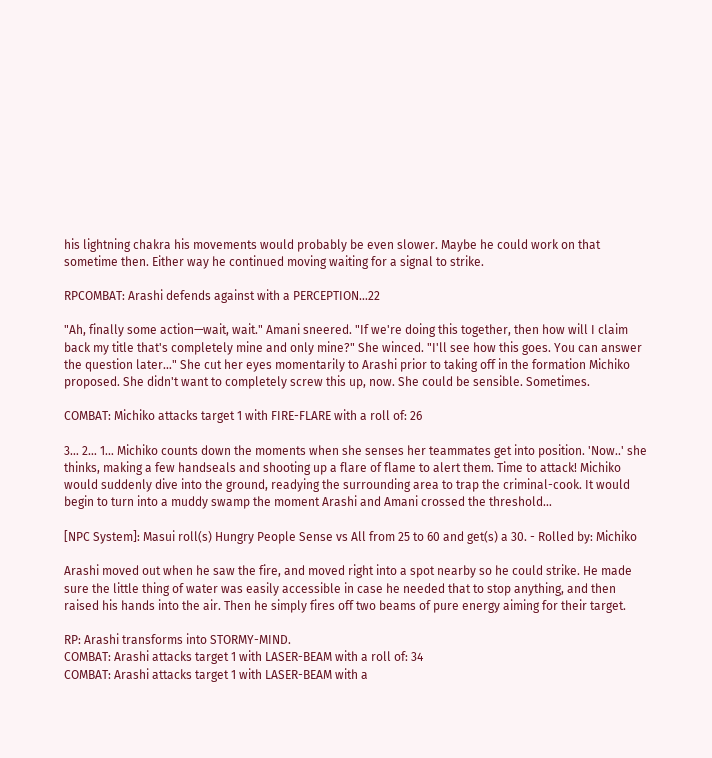his lightning chakra his movements would probably be even slower. Maybe he could work on that sometime then. Either way he continued moving waiting for a signal to strike.

RPCOMBAT: Arashi defends against with a PERCEPTION…22

"Ah, finally some action—wait, wait." Amani sneered. "If we're doing this together, then how will I claim back my title that's completely mine and only mine?" She winced. "I'll see how this goes. You can answer the question later…" She cut her eyes momentarily to Arashi prior to taking off in the formation Michiko proposed. She didn't want to completely screw this up, now. She could be sensible. Sometimes.

COMBAT: Michiko attacks target 1 with FIRE-FLARE with a roll of: 26

3… 2… 1… Michiko counts down the moments when she senses her teammates get into position. 'Now..' she thinks, making a few handseals and shooting up a flare of flame to alert them. Time to attack! Michiko would suddenly dive into the ground, readying the surrounding area to trap the criminal-cook. It would begin to turn into a muddy swamp the moment Arashi and Amani crossed the threshold…

[NPC System]: Masui roll(s) Hungry People Sense vs All from 25 to 60 and get(s) a 30. - Rolled by: Michiko

Arashi moved out when he saw the fire, and moved right into a spot nearby so he could strike. He made sure the little thing of water was easily accessible in case he needed that to stop anything, and then raised his hands into the air. Then he simply fires off two beams of pure energy aiming for their target.

RP: Arashi transforms into STORMY-MIND.
COMBAT: Arashi attacks target 1 with LASER-BEAM with a roll of: 34
COMBAT: Arashi attacks target 1 with LASER-BEAM with a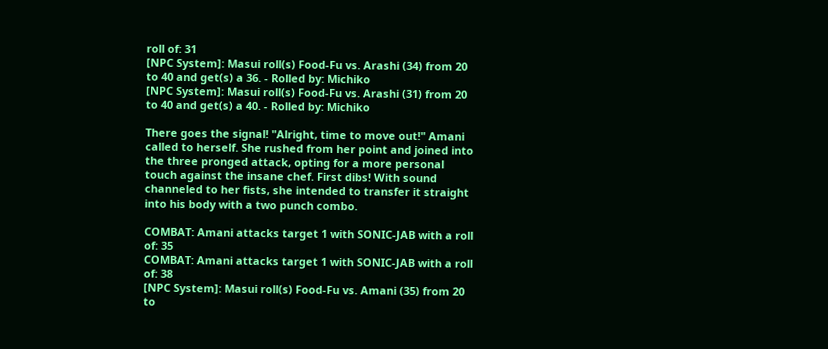roll of: 31
[NPC System]: Masui roll(s) Food-Fu vs. Arashi (34) from 20 to 40 and get(s) a 36. - Rolled by: Michiko
[NPC System]: Masui roll(s) Food-Fu vs. Arashi (31) from 20 to 40 and get(s) a 40. - Rolled by: Michiko

There goes the signal! "Alright, time to move out!" Amani called to herself. She rushed from her point and joined into the three pronged attack, opting for a more personal touch against the insane chef. First dibs! With sound channeled to her fists, she intended to transfer it straight into his body with a two punch combo.

COMBAT: Amani attacks target 1 with SONIC-JAB with a roll of: 35
COMBAT: Amani attacks target 1 with SONIC-JAB with a roll of: 38
[NPC System]: Masui roll(s) Food-Fu vs. Amani (35) from 20 to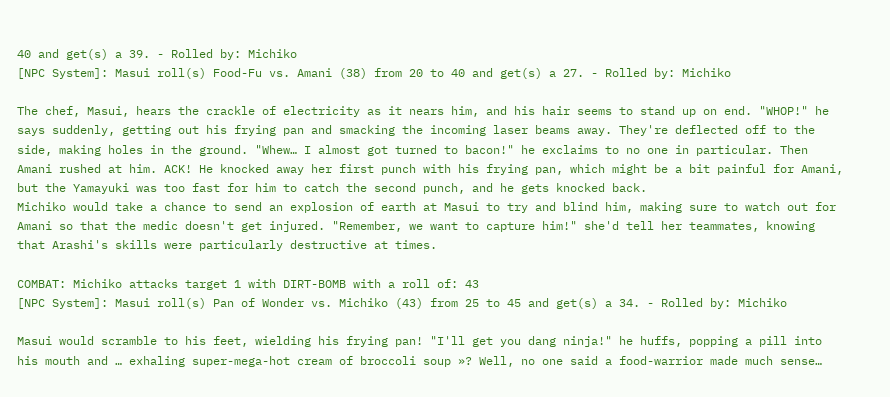40 and get(s) a 39. - Rolled by: Michiko
[NPC System]: Masui roll(s) Food-Fu vs. Amani (38) from 20 to 40 and get(s) a 27. - Rolled by: Michiko

The chef, Masui, hears the crackle of electricity as it nears him, and his hair seems to stand up on end. "WHOP!" he says suddenly, getting out his frying pan and smacking the incoming laser beams away. They're deflected off to the side, making holes in the ground. "Whew… I almost got turned to bacon!" he exclaims to no one in particular. Then Amani rushed at him. ACK! He knocked away her first punch with his frying pan, which might be a bit painful for Amani, but the Yamayuki was too fast for him to catch the second punch, and he gets knocked back.
Michiko would take a chance to send an explosion of earth at Masui to try and blind him, making sure to watch out for Amani so that the medic doesn't get injured. "Remember, we want to capture him!" she'd tell her teammates, knowing that Arashi's skills were particularly destructive at times.

COMBAT: Michiko attacks target 1 with DIRT-BOMB with a roll of: 43
[NPC System]: Masui roll(s) Pan of Wonder vs. Michiko (43) from 25 to 45 and get(s) a 34. - Rolled by: Michiko

Masui would scramble to his feet, wielding his frying pan! "I'll get you dang ninja!" he huffs, popping a pill into his mouth and … exhaling super-mega-hot cream of broccoli soup »? Well, no one said a food-warrior made much sense…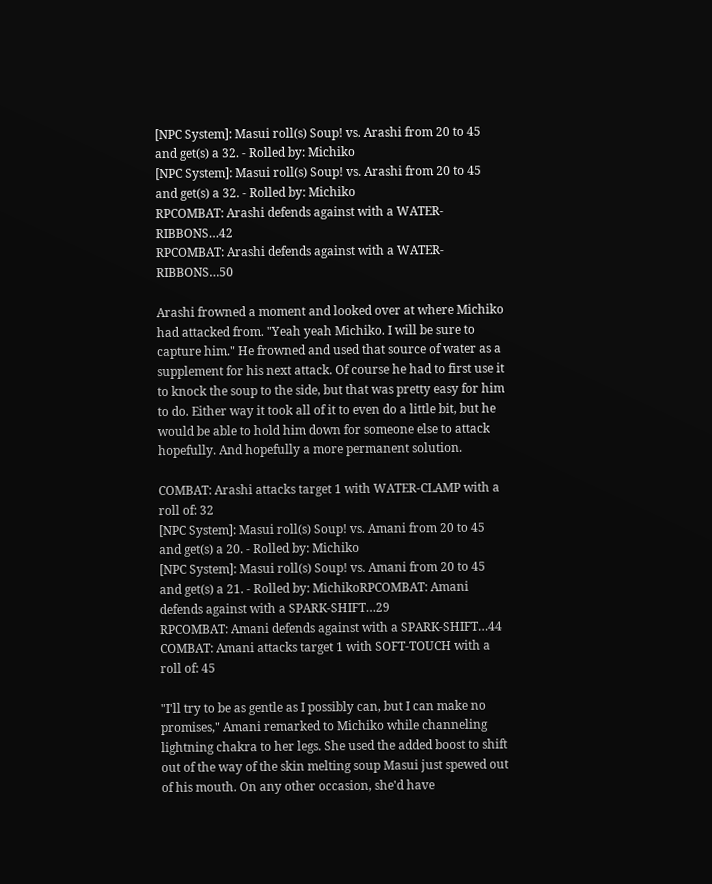[NPC System]: Masui roll(s) Soup! vs. Arashi from 20 to 45 and get(s) a 32. - Rolled by: Michiko
[NPC System]: Masui roll(s) Soup! vs. Arashi from 20 to 45 and get(s) a 32. - Rolled by: Michiko
RPCOMBAT: Arashi defends against with a WATER-RIBBONS…42
RPCOMBAT: Arashi defends against with a WATER-RIBBONS…50

Arashi frowned a moment and looked over at where Michiko had attacked from. "Yeah yeah Michiko. I will be sure to capture him." He frowned and used that source of water as a supplement for his next attack. Of course he had to first use it to knock the soup to the side, but that was pretty easy for him to do. Either way it took all of it to even do a little bit, but he would be able to hold him down for someone else to attack hopefully. And hopefully a more permanent solution.

COMBAT: Arashi attacks target 1 with WATER-CLAMP with a roll of: 32
[NPC System]: Masui roll(s) Soup! vs. Amani from 20 to 45 and get(s) a 20. - Rolled by: Michiko
[NPC System]: Masui roll(s) Soup! vs. Amani from 20 to 45 and get(s) a 21. - Rolled by: MichikoRPCOMBAT: Amani defends against with a SPARK-SHIFT…29
RPCOMBAT: Amani defends against with a SPARK-SHIFT…44
COMBAT: Amani attacks target 1 with SOFT-TOUCH with a roll of: 45

"I'll try to be as gentle as I possibly can, but I can make no promises," Amani remarked to Michiko while channeling lightning chakra to her legs. She used the added boost to shift out of the way of the skin melting soup Masui just spewed out of his mouth. On any other occasion, she'd have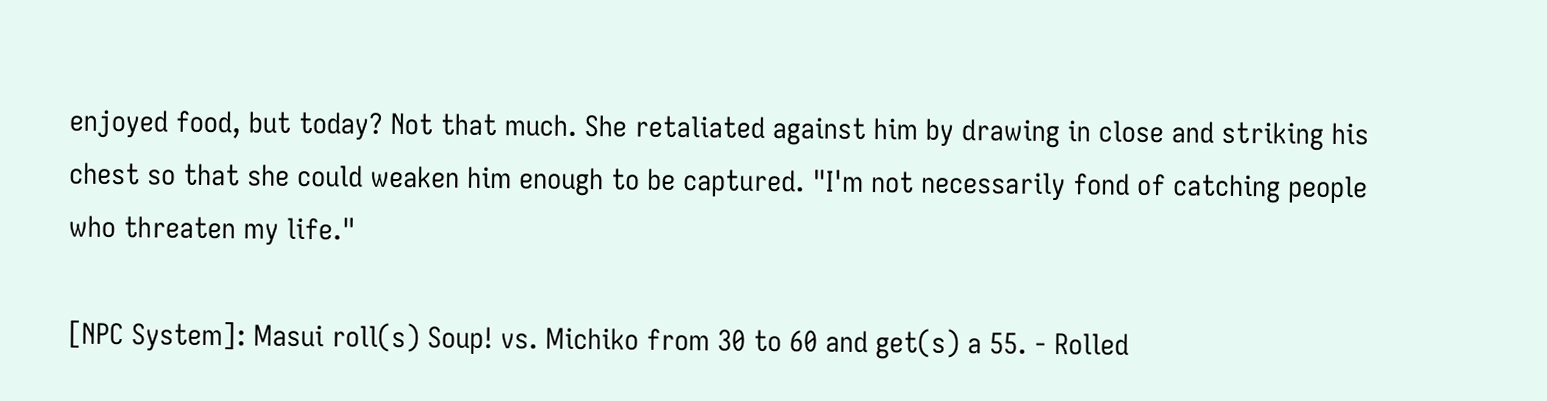enjoyed food, but today? Not that much. She retaliated against him by drawing in close and striking his chest so that she could weaken him enough to be captured. "I'm not necessarily fond of catching people who threaten my life."

[NPC System]: Masui roll(s) Soup! vs. Michiko from 30 to 60 and get(s) a 55. - Rolled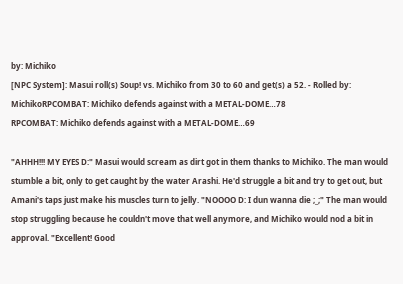by: Michiko
[NPC System]: Masui roll(s) Soup! vs. Michiko from 30 to 60 and get(s) a 52. - Rolled by: MichikoRPCOMBAT: Michiko defends against with a METAL-DOME…78
RPCOMBAT: Michiko defends against with a METAL-DOME…69

"AHHH!!! MY EYES D:" Masui would scream as dirt got in them thanks to Michiko. The man would stumble a bit, only to get caught by the water Arashi. He'd struggle a bit and try to get out, but Amani's taps just make his muscles turn to jelly. "NOOOO D: I dun wanna die ;_;" The man would stop struggling because he couldn't move that well anymore, and Michiko would nod a bit in approval. "Excellent! Good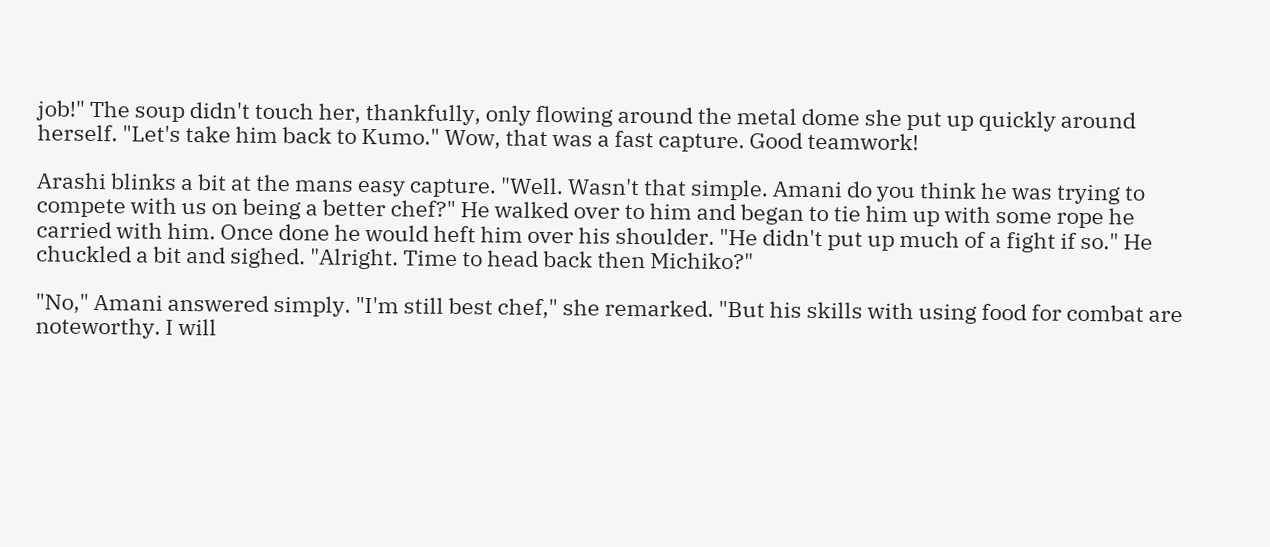job!" The soup didn't touch her, thankfully, only flowing around the metal dome she put up quickly around herself. "Let's take him back to Kumo." Wow, that was a fast capture. Good teamwork!

Arashi blinks a bit at the mans easy capture. "Well. Wasn't that simple. Amani do you think he was trying to compete with us on being a better chef?" He walked over to him and began to tie him up with some rope he carried with him. Once done he would heft him over his shoulder. "He didn't put up much of a fight if so." He chuckled a bit and sighed. "Alright. Time to head back then Michiko?"

"No," Amani answered simply. "I'm still best chef," she remarked. "But his skills with using food for combat are noteworthy. I will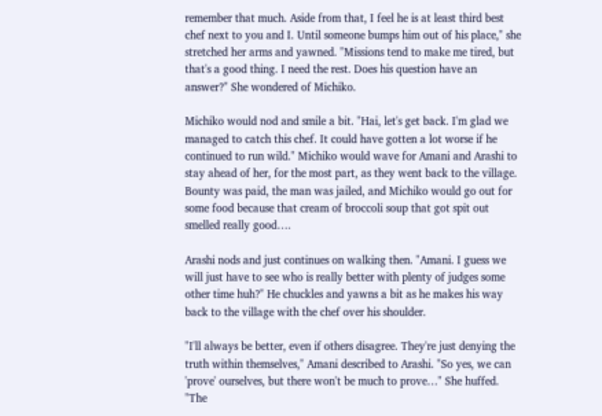remember that much. Aside from that, I feel he is at least third best chef next to you and I. Until someone bumps him out of his place," she stretched her arms and yawned. "Missions tend to make me tired, but that's a good thing. I need the rest. Does his question have an answer?" She wondered of Michiko.

Michiko would nod and smile a bit. "Hai, let's get back. I'm glad we managed to catch this chef. It could have gotten a lot worse if he continued to run wild." Michiko would wave for Amani and Arashi to stay ahead of her, for the most part, as they went back to the village. Bounty was paid, the man was jailed, and Michiko would go out for some food because that cream of broccoli soup that got spit out smelled really good….

Arashi nods and just continues on walking then. "Amani. I guess we will just have to see who is really better with plenty of judges some other time huh?" He chuckles and yawns a bit as he makes his way back to the village with the chef over his shoulder.

"I'll always be better, even if others disagree. They're just denying the truth within themselves," Amani described to Arashi. "So yes, we can 'prove' ourselves, but there won't be much to prove…" She huffed. "The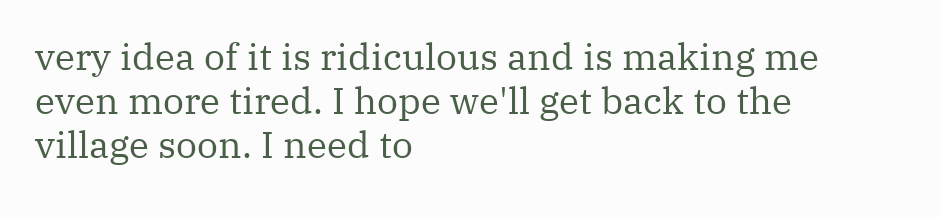very idea of it is ridiculous and is making me even more tired. I hope we'll get back to the village soon. I need to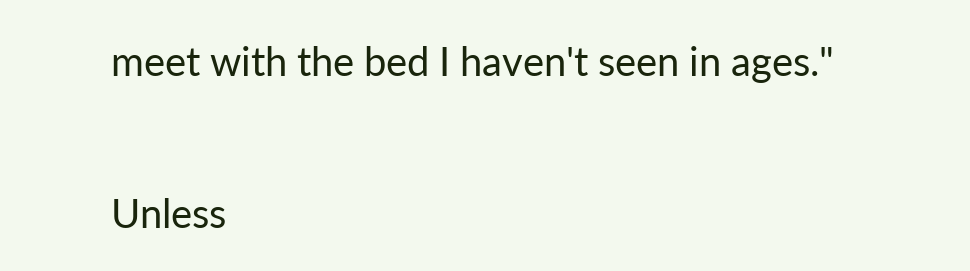meet with the bed I haven't seen in ages."

Unless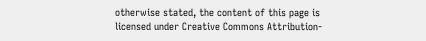otherwise stated, the content of this page is licensed under Creative Commons Attribution-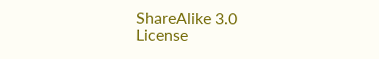ShareAlike 3.0 License